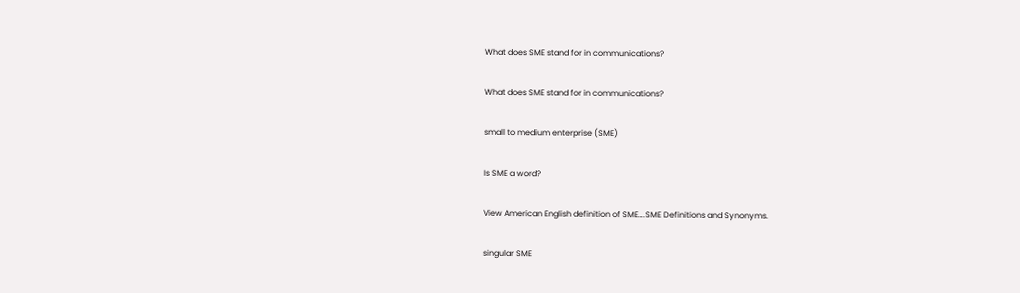What does SME stand for in communications?

What does SME stand for in communications?

small to medium enterprise (SME)

Is SME a word?

View American English definition of SME….SME Definitions and Synonyms.

singular SME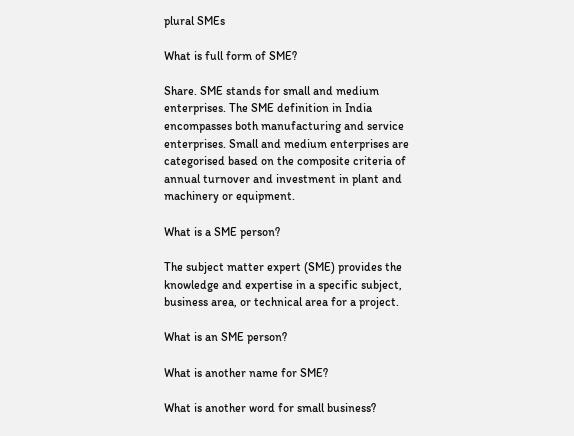plural SMEs

What is full form of SME?

Share. SME stands for small and medium enterprises. The SME definition in India encompasses both manufacturing and service enterprises. Small and medium enterprises are categorised based on the composite criteria of annual turnover and investment in plant and machinery or equipment.

What is a SME person?

The subject matter expert (SME) provides the knowledge and expertise in a specific subject, business area, or technical area for a project.

What is an SME person?

What is another name for SME?

What is another word for small business?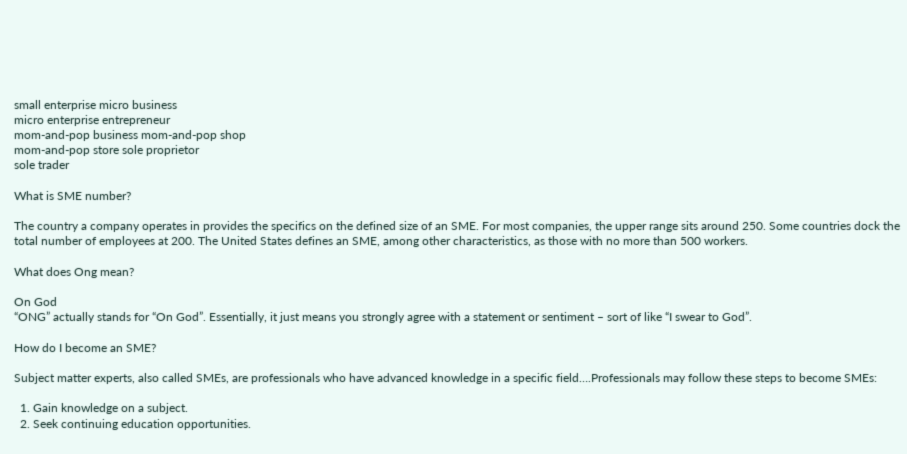small enterprise micro business
micro enterprise entrepreneur
mom-and-pop business mom-and-pop shop
mom-and-pop store sole proprietor
sole trader

What is SME number?

The country a company operates in provides the specifics on the defined size of an SME. For most companies, the upper range sits around 250. Some countries dock the total number of employees at 200. The United States defines an SME, among other characteristics, as those with no more than 500 workers.

What does Ong mean?

On God
“ONG” actually stands for “On God”. Essentially, it just means you strongly agree with a statement or sentiment – sort of like “I swear to God”.

How do I become an SME?

Subject matter experts, also called SMEs, are professionals who have advanced knowledge in a specific field….Professionals may follow these steps to become SMEs:

  1. Gain knowledge on a subject.
  2. Seek continuing education opportunities.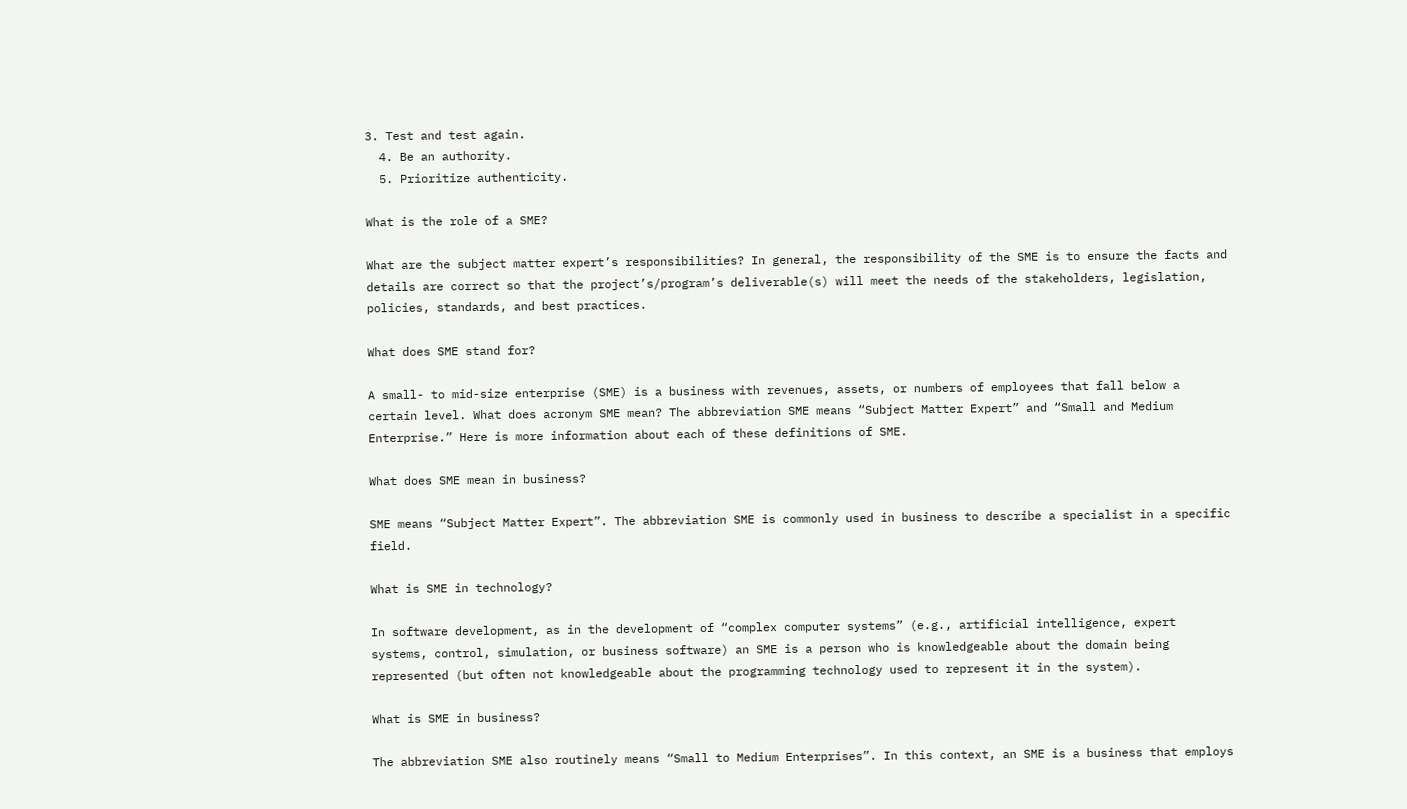3. Test and test again.
  4. Be an authority.
  5. Prioritize authenticity.

What is the role of a SME?

What are the subject matter expert’s responsibilities? In general, the responsibility of the SME is to ensure the facts and details are correct so that the project’s/program’s deliverable(s) will meet the needs of the stakeholders, legislation, policies, standards, and best practices.

What does SME stand for?

A small- to mid-size enterprise (SME) is a business with revenues, assets, or numbers of employees that fall below a certain level. What does acronym SME mean? The abbreviation SME means “Subject Matter Expert” and “Small and Medium Enterprise.” Here is more information about each of these definitions of SME.

What does SME mean in business?

SME means “Subject Matter Expert”. The abbreviation SME is commonly used in business to describe a specialist in a specific field.

What is SME in technology?

In software development, as in the development of “complex computer systems” (e.g., artificial intelligence, expert systems, control, simulation, or business software) an SME is a person who is knowledgeable about the domain being represented (but often not knowledgeable about the programming technology used to represent it in the system).

What is SME in business?

The abbreviation SME also routinely means “Small to Medium Enterprises”. In this context, an SME is a business that employs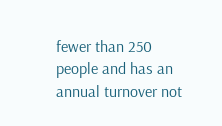fewer than 250 people and has an annual turnover not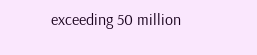exceeding 50 million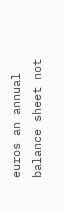euros an annual balance sheet not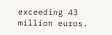exceeding 43 million euros.